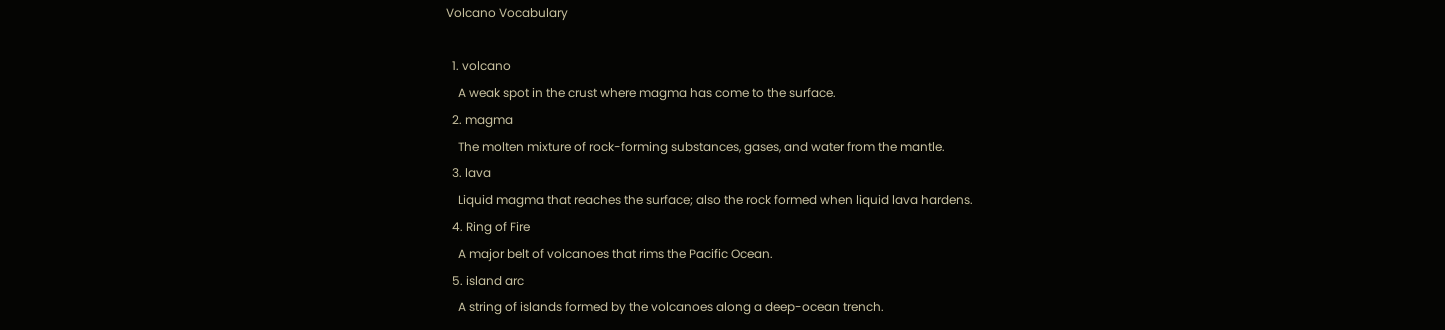Volcano Vocabulary

  1. volcano
    A weak spot in the crust where magma has come to the surface.
  2. magma
    The molten mixture of rock-forming substances, gases, and water from the mantle.
  3. lava
    Liquid magma that reaches the surface; also the rock formed when liquid lava hardens.
  4. Ring of Fire
    A major belt of volcanoes that rims the Pacific Ocean.
  5. island arc
    A string of islands formed by the volcanoes along a deep-ocean trench.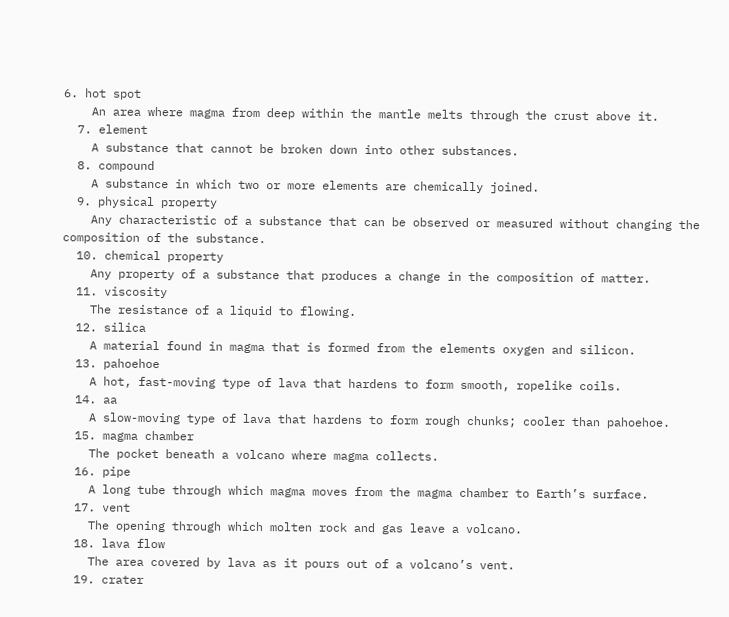6. hot spot
    An area where magma from deep within the mantle melts through the crust above it.
  7. element
    A substance that cannot be broken down into other substances.
  8. compound
    A substance in which two or more elements are chemically joined.
  9. physical property
    Any characteristic of a substance that can be observed or measured without changing the composition of the substance.
  10. chemical property
    Any property of a substance that produces a change in the composition of matter.
  11. viscosity
    The resistance of a liquid to flowing.
  12. silica
    A material found in magma that is formed from the elements oxygen and silicon.
  13. pahoehoe
    A hot, fast-moving type of lava that hardens to form smooth, ropelike coils.
  14. aa
    A slow-moving type of lava that hardens to form rough chunks; cooler than pahoehoe.
  15. magma chamber
    The pocket beneath a volcano where magma collects.
  16. pipe
    A long tube through which magma moves from the magma chamber to Earth’s surface.
  17. vent
    The opening through which molten rock and gas leave a volcano.
  18. lava flow
    The area covered by lava as it pours out of a volcano’s vent.
  19. crater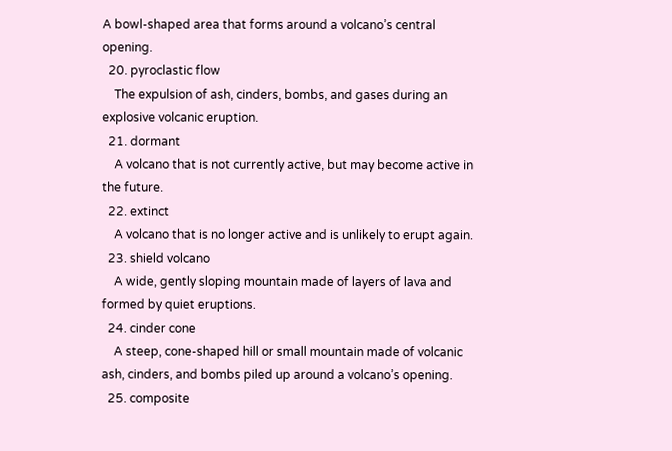A bowl-shaped area that forms around a volcano’s central opening.
  20. pyroclastic flow
    The expulsion of ash, cinders, bombs, and gases during an explosive volcanic eruption.
  21. dormant
    A volcano that is not currently active, but may become active in the future.
  22. extinct
    A volcano that is no longer active and is unlikely to erupt again.
  23. shield volcano
    A wide, gently sloping mountain made of layers of lava and formed by quiet eruptions.
  24. cinder cone
    A steep, cone-shaped hill or small mountain made of volcanic ash, cinders, and bombs piled up around a volcano’s opening.
  25. composite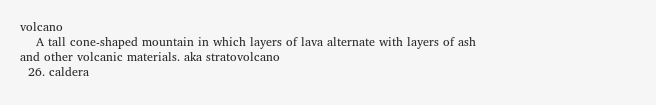volcano
    A tall cone-shaped mountain in which layers of lava alternate with layers of ash and other volcanic materials. aka stratovolcano
  26. caldera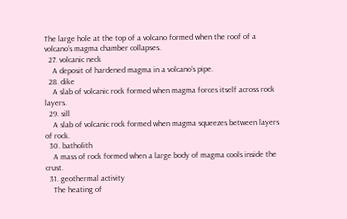The large hole at the top of a volcano formed when the roof of a volcano’s magma chamber collapses.
  27. volcanic neck
    A deposit of hardened magma in a volcano’s pipe.
  28. dike
    A slab of volcanic rock formed when magma forces itself across rock layers.
  29. sill
    A slab of volcanic rock formed when magma squeezes between layers of rock.
  30. batholith
    A mass of rock formed when a large body of magma cools inside the crust.
  31. geothermal activity
    The heating of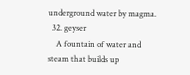underground water by magma.
  32. geyser
    A fountain of water and steam that builds up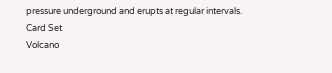pressure underground and erupts at regular intervals.
Card Set
Volcano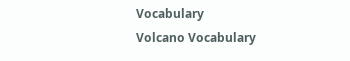Vocabulary
Volcano Vocabulary